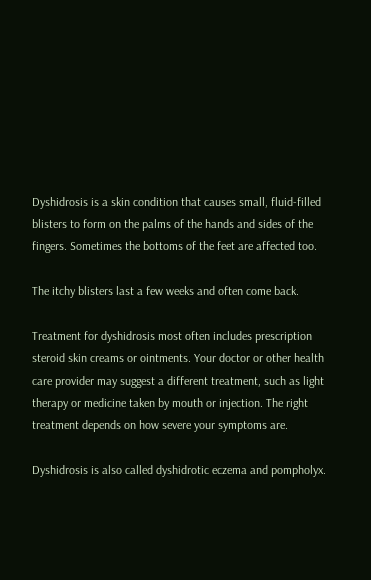Dyshidrosis is a skin condition that causes small, fluid-filled blisters to form on the palms of the hands and sides of the fingers. Sometimes the bottoms of the feet are affected too.

The itchy blisters last a few weeks and often come back.

Treatment for dyshidrosis most often includes prescription steroid skin creams or ointments. Your doctor or other health care provider may suggest a different treatment, such as light therapy or medicine taken by mouth or injection. The right treatment depends on how severe your symptoms are.

Dyshidrosis is also called dyshidrotic eczema and pompholyx.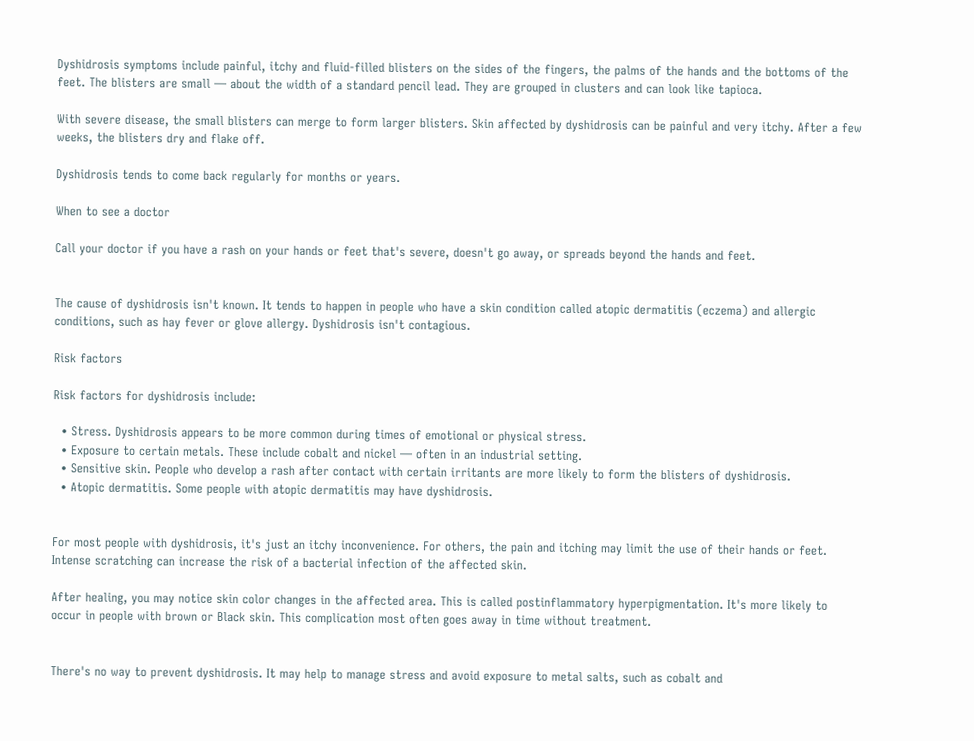Dyshidrosis symptoms include painful, itchy and fluid-filled blisters on the sides of the fingers, the palms of the hands and the bottoms of the feet. The blisters are small — about the width of a standard pencil lead. They are grouped in clusters and can look like tapioca.

With severe disease, the small blisters can merge to form larger blisters. Skin affected by dyshidrosis can be painful and very itchy. After a few weeks, the blisters dry and flake off.

Dyshidrosis tends to come back regularly for months or years.

When to see a doctor

Call your doctor if you have a rash on your hands or feet that's severe, doesn't go away, or spreads beyond the hands and feet.


The cause of dyshidrosis isn't known. It tends to happen in people who have a skin condition called atopic dermatitis (eczema) and allergic conditions, such as hay fever or glove allergy. Dyshidrosis isn't contagious.

Risk factors

Risk factors for dyshidrosis include:

  • Stress. Dyshidrosis appears to be more common during times of emotional or physical stress.
  • Exposure to certain metals. These include cobalt and nickel — often in an industrial setting.
  • Sensitive skin. People who develop a rash after contact with certain irritants are more likely to form the blisters of dyshidrosis.
  • Atopic dermatitis. Some people with atopic dermatitis may have dyshidrosis.


For most people with dyshidrosis, it's just an itchy inconvenience. For others, the pain and itching may limit the use of their hands or feet. Intense scratching can increase the risk of a bacterial infection of the affected skin.

After healing, you may notice skin color changes in the affected area. This is called postinflammatory hyperpigmentation. It's more likely to occur in people with brown or Black skin. This complication most often goes away in time without treatment.


There's no way to prevent dyshidrosis. It may help to manage stress and avoid exposure to metal salts, such as cobalt and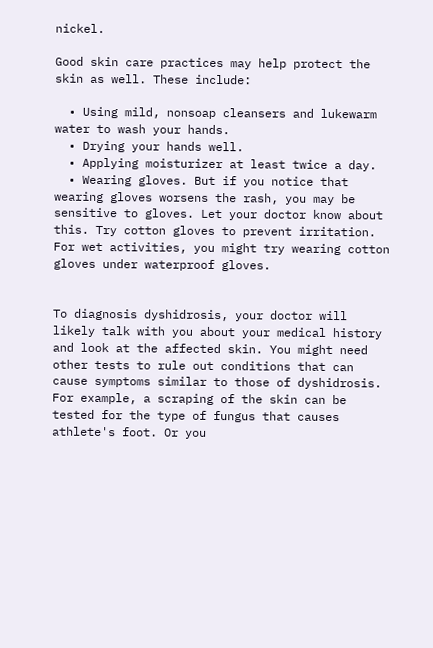nickel.

Good skin care practices may help protect the skin as well. These include:

  • Using mild, nonsoap cleansers and lukewarm water to wash your hands.
  • Drying your hands well.
  • Applying moisturizer at least twice a day.
  • Wearing gloves. But if you notice that wearing gloves worsens the rash, you may be sensitive to gloves. Let your doctor know about this. Try cotton gloves to prevent irritation. For wet activities, you might try wearing cotton gloves under waterproof gloves.


To diagnosis dyshidrosis, your doctor will likely talk with you about your medical history and look at the affected skin. You might need other tests to rule out conditions that can cause symptoms similar to those of dyshidrosis. For example, a scraping of the skin can be tested for the type of fungus that causes athlete's foot. Or you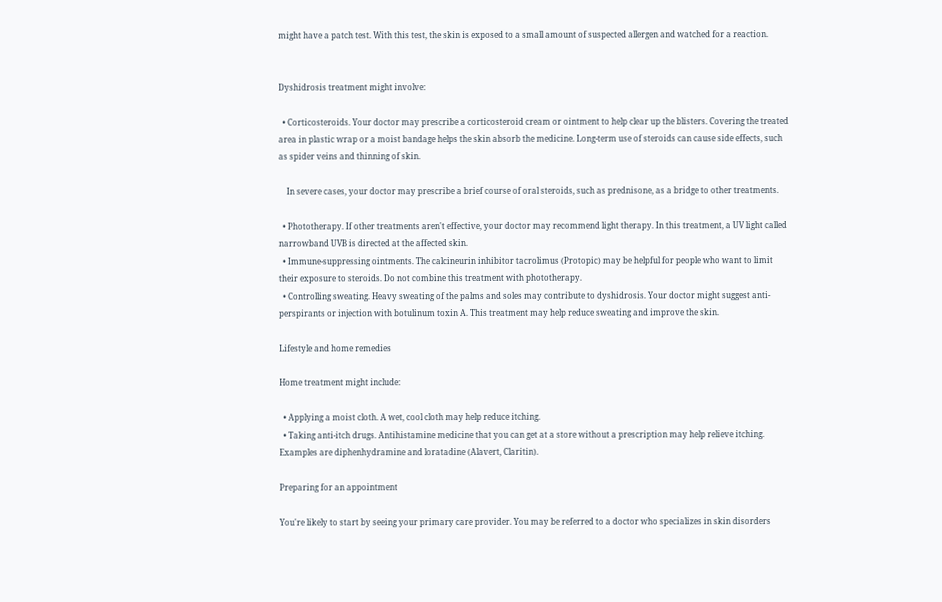might have a patch test. With this test, the skin is exposed to a small amount of suspected allergen and watched for a reaction.


Dyshidrosis treatment might involve:

  • Corticosteroids. Your doctor may prescribe a corticosteroid cream or ointment to help clear up the blisters. Covering the treated area in plastic wrap or a moist bandage helps the skin absorb the medicine. Long-term use of steroids can cause side effects, such as spider veins and thinning of skin.

    In severe cases, your doctor may prescribe a brief course of oral steroids, such as prednisone, as a bridge to other treatments.

  • Phototherapy. If other treatments aren't effective, your doctor may recommend light therapy. In this treatment, a UV light called narrowband UVB is directed at the affected skin.
  • Immune-suppressing ointments. The calcineurin inhibitor tacrolimus (Protopic) may be helpful for people who want to limit their exposure to steroids. Do not combine this treatment with phototherapy.
  • Controlling sweating. Heavy sweating of the palms and soles may contribute to dyshidrosis. Your doctor might suggest anti-perspirants or injection with botulinum toxin A. This treatment may help reduce sweating and improve the skin.

Lifestyle and home remedies

Home treatment might include:

  • Applying a moist cloth. A wet, cool cloth may help reduce itching.
  • Taking anti-itch drugs. Antihistamine medicine that you can get at a store without a prescription may help relieve itching. Examples are diphenhydramine and loratadine (Alavert, Claritin).

Preparing for an appointment

You're likely to start by seeing your primary care provider. You may be referred to a doctor who specializes in skin disorders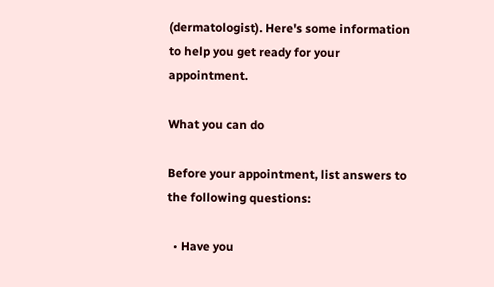(dermatologist). Here's some information to help you get ready for your appointment.

What you can do

Before your appointment, list answers to the following questions:

  • Have you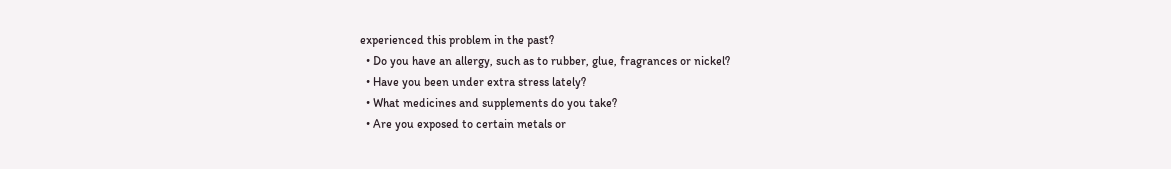experienced this problem in the past?
  • Do you have an allergy, such as to rubber, glue, fragrances or nickel?
  • Have you been under extra stress lately?
  • What medicines and supplements do you take?
  • Are you exposed to certain metals or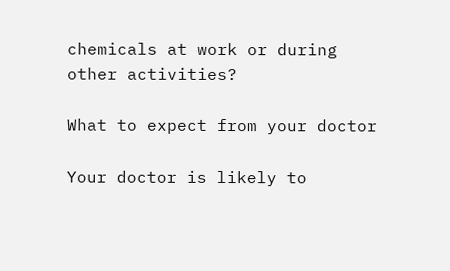chemicals at work or during other activities?

What to expect from your doctor

Your doctor is likely to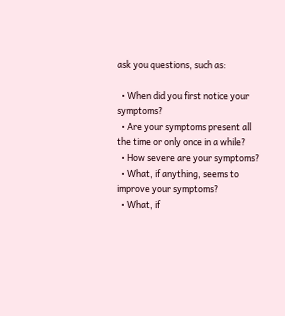ask you questions, such as:

  • When did you first notice your symptoms?
  • Are your symptoms present all the time or only once in a while?
  • How severe are your symptoms?
  • What, if anything, seems to improve your symptoms?
  • What, if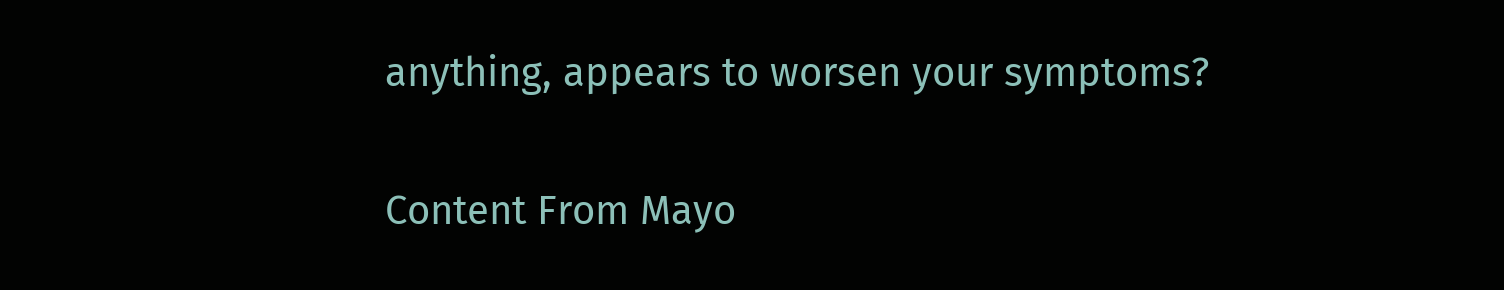anything, appears to worsen your symptoms?

Content From Mayo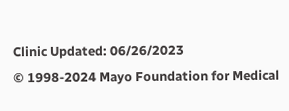Clinic Updated: 06/26/2023
© 1998-2024 Mayo Foundation for Medical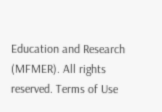Education and Research (MFMER). All rights reserved. Terms of Use